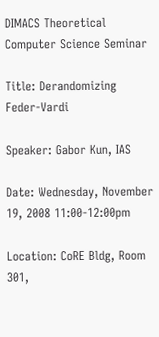DIMACS Theoretical Computer Science Seminar

Title: Derandomizing Feder-Vardi

Speaker: Gabor Kun, IAS

Date: Wednesday, November 19, 2008 11:00-12:00pm

Location: CoRE Bldg, Room 301,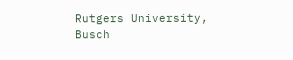Rutgers University, Busch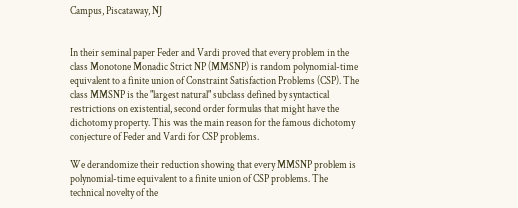Campus, Piscataway, NJ


In their seminal paper Feder and Vardi proved that every problem in the class Monotone Monadic Strict NP (MMSNP) is random polynomial-time equivalent to a finite union of Constraint Satisfaction Problems (CSP). The class MMSNP is the "largest natural" subclass defined by syntactical restrictions on existential, second order formulas that might have the dichotomy property. This was the main reason for the famous dichotomy conjecture of Feder and Vardi for CSP problems.

We derandomize their reduction showing that every MMSNP problem is polynomial-time equivalent to a finite union of CSP problems. The technical novelty of the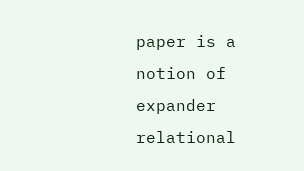paper is a notion of expander relational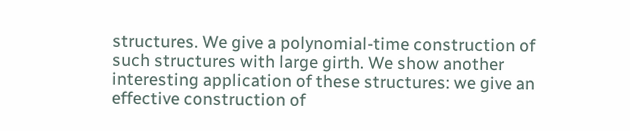structures. We give a polynomial-time construction of such structures with large girth. We show another interesting application of these structures: we give an effective construction of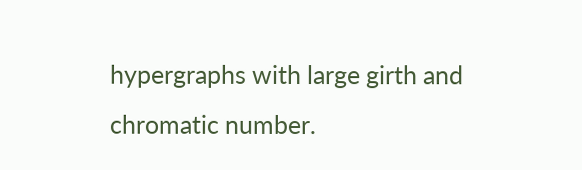hypergraphs with large girth and chromatic number.